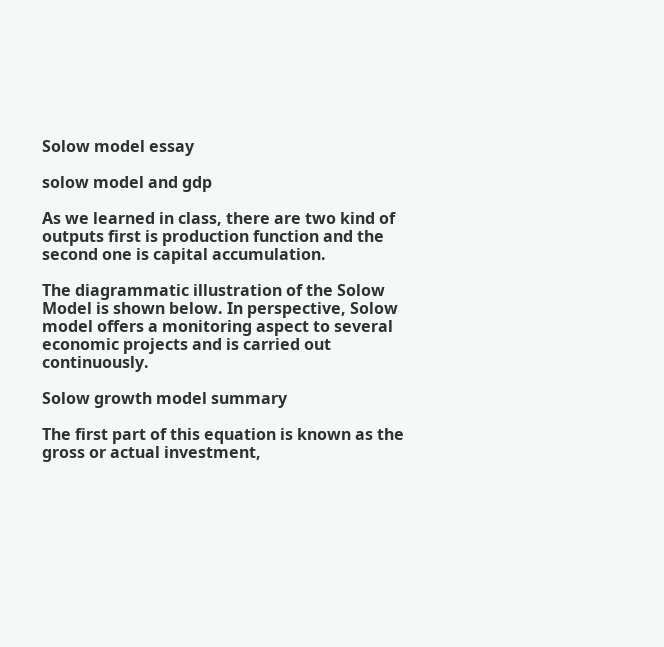Solow model essay

solow model and gdp

As we learned in class, there are two kind of outputs first is production function and the second one is capital accumulation.

The diagrammatic illustration of the Solow Model is shown below. In perspective, Solow model offers a monitoring aspect to several economic projects and is carried out continuously.

Solow growth model summary

The first part of this equation is known as the gross or actual investment,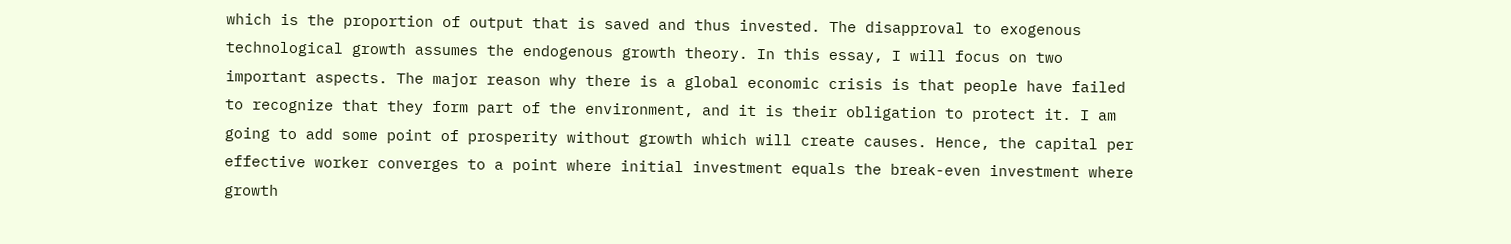which is the proportion of output that is saved and thus invested. The disapproval to exogenous technological growth assumes the endogenous growth theory. In this essay, I will focus on two important aspects. The major reason why there is a global economic crisis is that people have failed to recognize that they form part of the environment, and it is their obligation to protect it. I am going to add some point of prosperity without growth which will create causes. Hence, the capital per effective worker converges to a point where initial investment equals the break-even investment where growth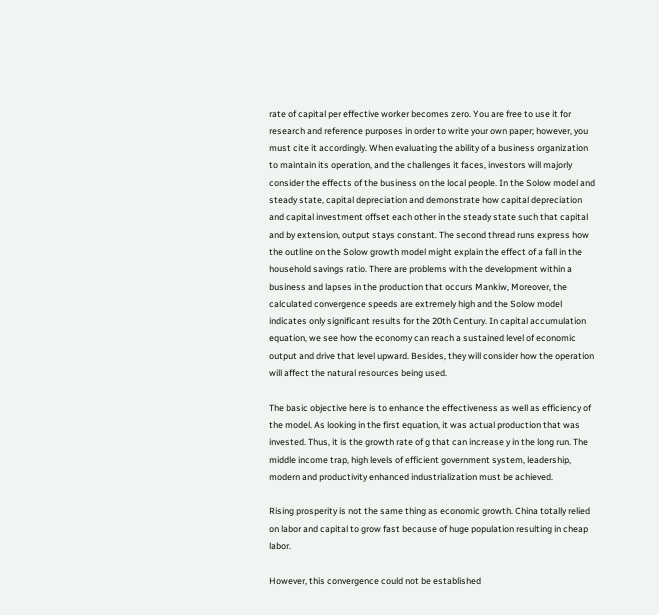rate of capital per effective worker becomes zero. You are free to use it for research and reference purposes in order to write your own paper; however, you must cite it accordingly. When evaluating the ability of a business organization to maintain its operation, and the challenges it faces, investors will majorly consider the effects of the business on the local people. In the Solow model and steady state, capital depreciation and demonstrate how capital depreciation and capital investment offset each other in the steady state such that capital and by extension, output stays constant. The second thread runs express how the outline on the Solow growth model might explain the effect of a fall in the household savings ratio. There are problems with the development within a business and lapses in the production that occurs Mankiw, Moreover, the calculated convergence speeds are extremely high and the Solow model indicates only significant results for the 20th Century. In capital accumulation equation, we see how the economy can reach a sustained level of economic output and drive that level upward. Besides, they will consider how the operation will affect the natural resources being used.

The basic objective here is to enhance the effectiveness as well as efficiency of the model. As looking in the first equation, it was actual production that was invested. Thus, it is the growth rate of g that can increase y in the long run. The middle income trap, high levels of efficient government system, leadership, modern and productivity enhanced industrialization must be achieved.

Rising prosperity is not the same thing as economic growth. China totally relied on labor and capital to grow fast because of huge population resulting in cheap labor.

However, this convergence could not be established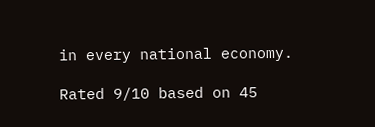in every national economy.

Rated 9/10 based on 45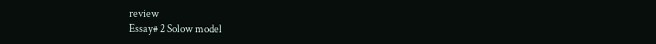review
Essay# 2 Solow model